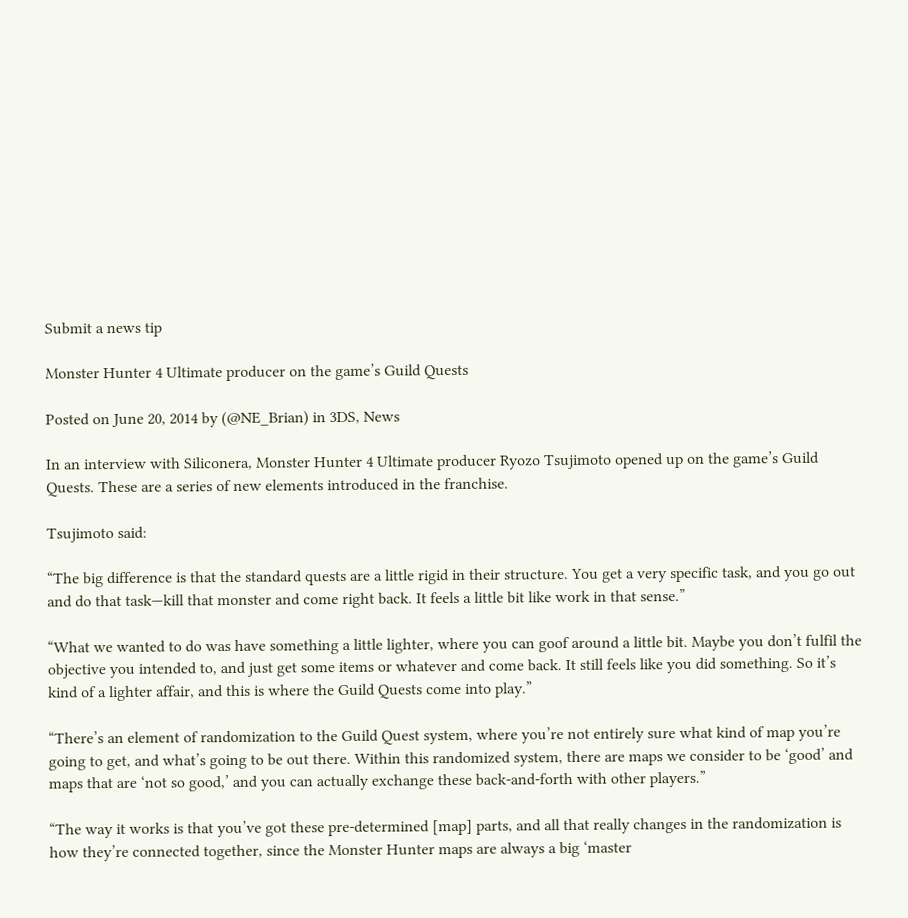Submit a news tip

Monster Hunter 4 Ultimate producer on the game’s Guild Quests

Posted on June 20, 2014 by (@NE_Brian) in 3DS, News

In an interview with Siliconera, Monster Hunter 4 Ultimate producer Ryozo Tsujimoto opened up on the game’s Guild Quests. These are a series of new elements introduced in the franchise.

Tsujimoto said:

“The big difference is that the standard quests are a little rigid in their structure. You get a very specific task, and you go out and do that task—kill that monster and come right back. It feels a little bit like work in that sense.”

“What we wanted to do was have something a little lighter, where you can goof around a little bit. Maybe you don’t fulfil the objective you intended to, and just get some items or whatever and come back. It still feels like you did something. So it’s kind of a lighter affair, and this is where the Guild Quests come into play.”

“There’s an element of randomization to the Guild Quest system, where you’re not entirely sure what kind of map you’re going to get, and what’s going to be out there. Within this randomized system, there are maps we consider to be ‘good’ and maps that are ‘not so good,’ and you can actually exchange these back-and-forth with other players.”

“The way it works is that you’ve got these pre-determined [map] parts, and all that really changes in the randomization is how they’re connected together, since the Monster Hunter maps are always a big ‘master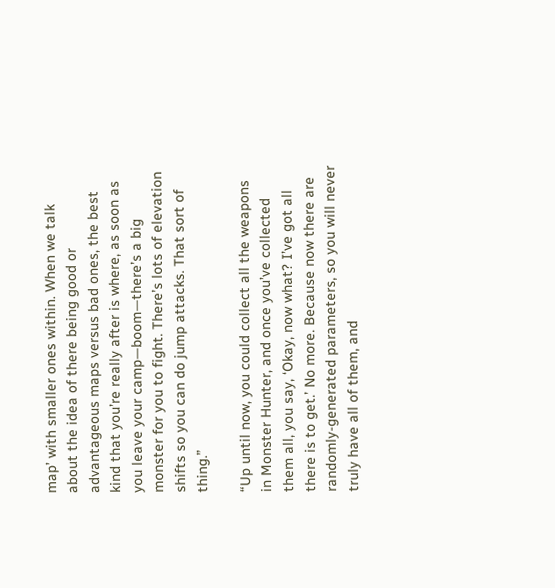map’ with smaller ones within. When we talk about the idea of there being good or advantageous maps versus bad ones, the best kind that you’re really after is where, as soon as you leave your camp—boom—there’s a big monster for you to fight. There’s lots of elevation shifts so you can do jump attacks. That sort of thing.”

“Up until now, you could collect all the weapons in Monster Hunter, and once you’ve collected them all, you say, ‘Okay, now what? I’ve got all there is to get.’ No more. Because now there are randomly-generated parameters, so you will never truly have all of them, and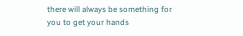there will always be something for you to get your hands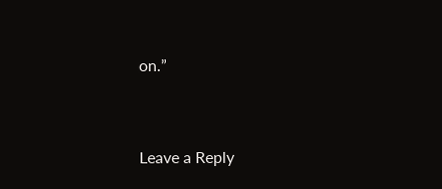on.”


Leave a Reply